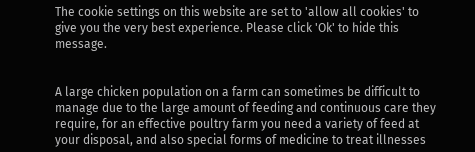The cookie settings on this website are set to 'allow all cookies' to give you the very best experience. Please click 'Ok' to hide this message.


A large chicken population on a farm can sometimes be difficult to manage due to the large amount of feeding and continuous care they require, for an effective poultry farm you need a variety of feed at your disposal, and also special forms of medicine to treat illnesses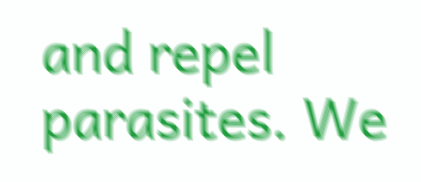and repel parasites. We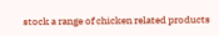stock a range of chicken related products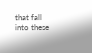that fall into these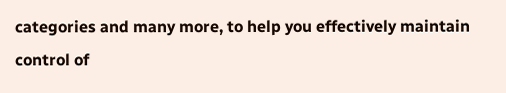categories and many more, to help you effectively maintain control of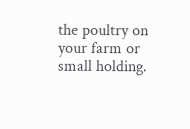the poultry on your farm or small holding.